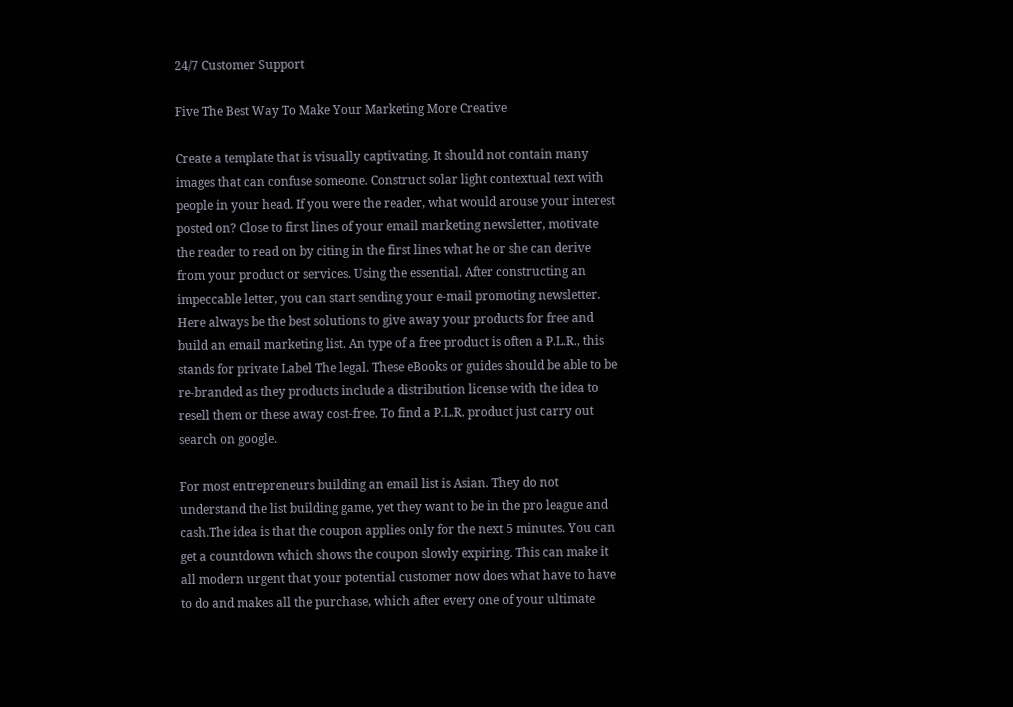24/7 Customer Support

Five The Best Way To Make Your Marketing More Creative

Create a template that is visually captivating. It should not contain many images that can confuse someone. Construct solar light contextual text with people in your head. If you were the reader, what would arouse your interest posted on? Close to first lines of your email marketing newsletter, motivate the reader to read on by citing in the first lines what he or she can derive from your product or services. Using the essential. After constructing an impeccable letter, you can start sending your e-mail promoting newsletter. Here always be the best solutions to give away your products for free and build an email marketing list. An type of a free product is often a P.L.R., this stands for private Label The legal. These eBooks or guides should be able to be re-branded as they products include a distribution license with the idea to resell them or these away cost-free. To find a P.L.R. product just carry out search on google.

For most entrepreneurs building an email list is Asian. They do not understand the list building game, yet they want to be in the pro league and cash.The idea is that the coupon applies only for the next 5 minutes. You can get a countdown which shows the coupon slowly expiring. This can make it all modern urgent that your potential customer now does what have to have to do and makes all the purchase, which after every one of your ultimate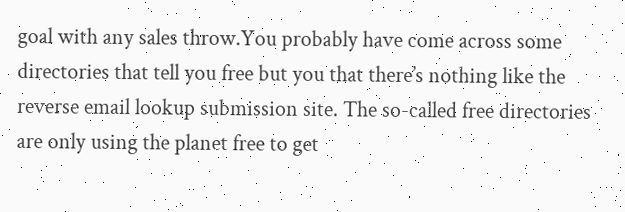goal with any sales throw.You probably have come across some directories that tell you free but you that there’s nothing like the reverse email lookup submission site. The so-called free directories are only using the planet free to get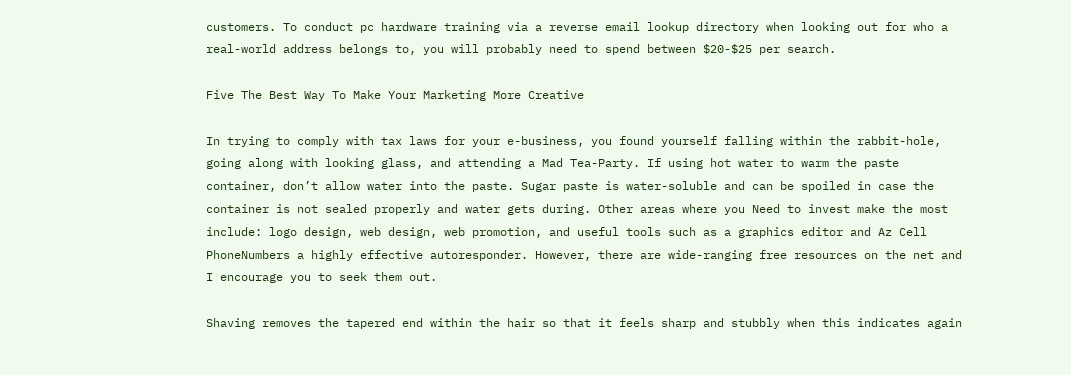customers. To conduct pc hardware training via a reverse email lookup directory when looking out for who a real-world address belongs to, you will probably need to spend between $20-$25 per search.

Five The Best Way To Make Your Marketing More Creative

In trying to comply with tax laws for your e-business, you found yourself falling within the rabbit-hole, going along with looking glass, and attending a Mad Tea-Party. If using hot water to warm the paste container, don’t allow water into the paste. Sugar paste is water-soluble and can be spoiled in case the container is not sealed properly and water gets during. Other areas where you Need to invest make the most include: logo design, web design, web promotion, and useful tools such as a graphics editor and Az Cell PhoneNumbers a highly effective autoresponder. However, there are wide-ranging free resources on the net and I encourage you to seek them out.

Shaving removes the tapered end within the hair so that it feels sharp and stubbly when this indicates again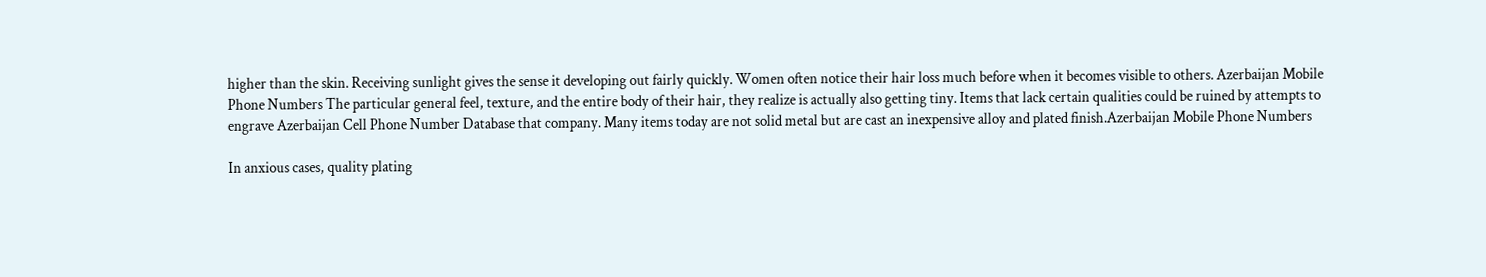higher than the skin. Receiving sunlight gives the sense it developing out fairly quickly. Women often notice their hair loss much before when it becomes visible to others. Azerbaijan Mobile Phone Numbers The particular general feel, texture, and the entire body of their hair, they realize is actually also getting tiny. Items that lack certain qualities could be ruined by attempts to engrave Azerbaijan Cell Phone Number Database that company. Many items today are not solid metal but are cast an inexpensive alloy and plated finish.Azerbaijan Mobile Phone Numbers

In anxious cases, quality plating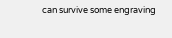can survive some engraving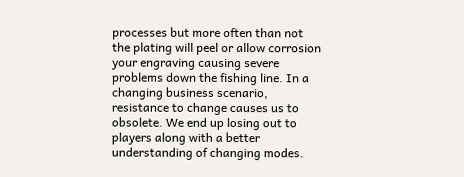processes but more often than not the plating will peel or allow corrosion your engraving causing severe problems down the fishing line. In a changing business scenario, resistance to change causes us to obsolete. We end up losing out to players along with a better understanding of changing modes.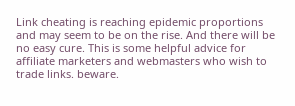Link cheating is reaching epidemic proportions and may seem to be on the rise. And there will be no easy cure. This is some helpful advice for affiliate marketers and webmasters who wish to trade links. beware.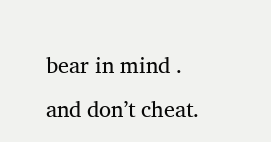bear in mind . and don’t cheat.